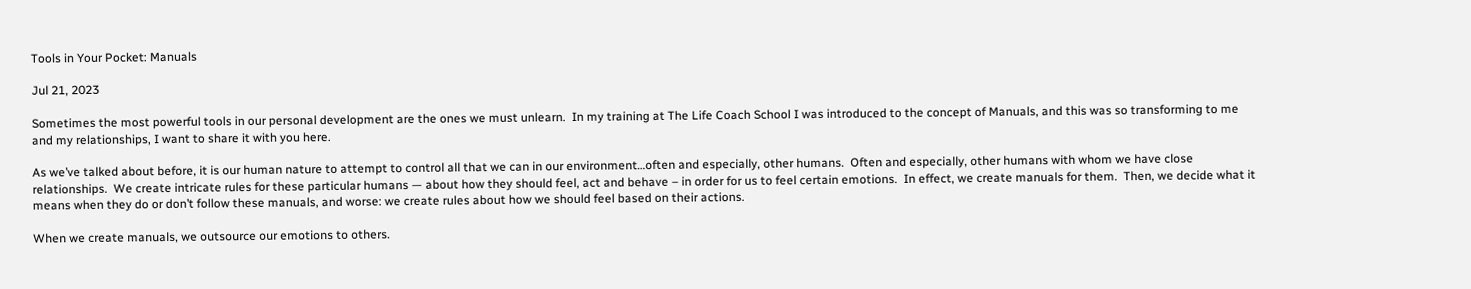Tools in Your Pocket: Manuals

Jul 21, 2023

Sometimes the most powerful tools in our personal development are the ones we must unlearn.  In my training at The Life Coach School I was introduced to the concept of Manuals, and this was so transforming to me and my relationships, I want to share it with you here.

As we’ve talked about before, it is our human nature to attempt to control all that we can in our environment…often and especially, other humans.  Often and especially, other humans with whom we have close relationships.  We create intricate rules for these particular humans — about how they should feel, act and behave – in order for us to feel certain emotions.  In effect, we create manuals for them.  Then, we decide what it means when they do or don’t follow these manuals, and worse: we create rules about how we should feel based on their actions.

When we create manuals, we outsource our emotions to others.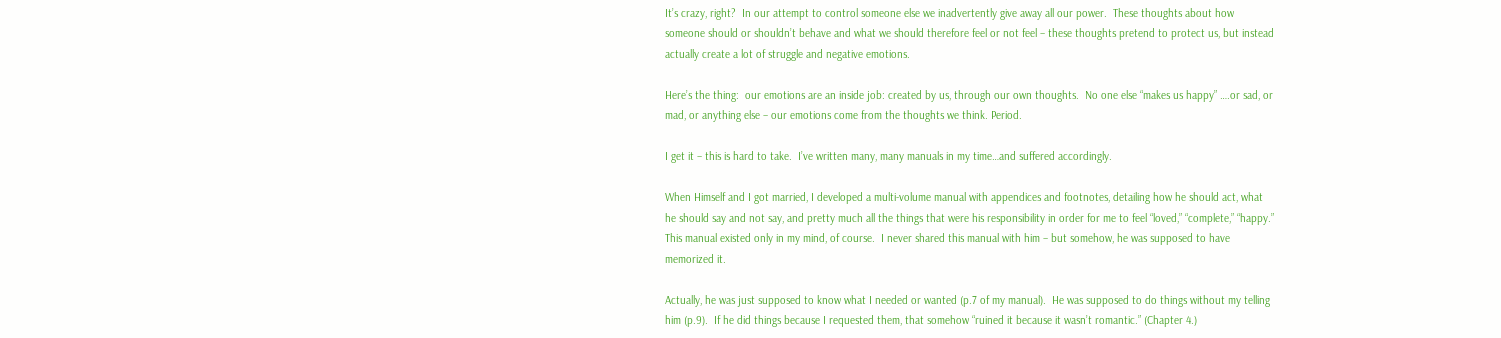It’s crazy, right?  In our attempt to control someone else we inadvertently give away all our power.  These thoughts about how someone should or shouldn’t behave and what we should therefore feel or not feel – these thoughts pretend to protect us, but instead actually create a lot of struggle and negative emotions.

Here’s the thing:  our emotions are an inside job: created by us, through our own thoughts.  No one else “makes us happy” ….or sad, or mad, or anything else – our emotions come from the thoughts we think. Period.

I get it – this is hard to take.  I’ve written many, many manuals in my time…and suffered accordingly.

When Himself and I got married, I developed a multi-volume manual with appendices and footnotes, detailing how he should act, what he should say and not say, and pretty much all the things that were his responsibility in order for me to feel “loved,” “complete,” “happy.”  This manual existed only in my mind, of course.  I never shared this manual with him – but somehow, he was supposed to have memorized it.

Actually, he was just supposed to know what I needed or wanted (p.7 of my manual).  He was supposed to do things without my telling him (p.9).  If he did things because I requested them, that somehow “ruined it because it wasn’t romantic.” (Chapter 4.)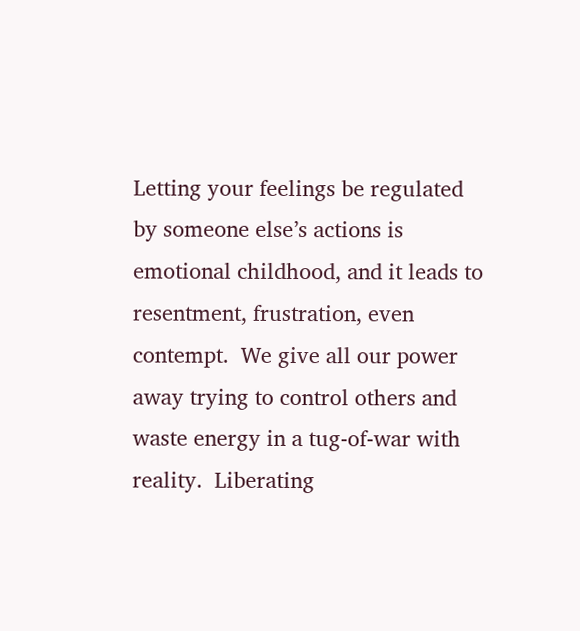Letting your feelings be regulated by someone else’s actions is emotional childhood, and it leads to resentment, frustration, even contempt.  We give all our power away trying to control others and waste energy in a tug-of-war with reality.  Liberating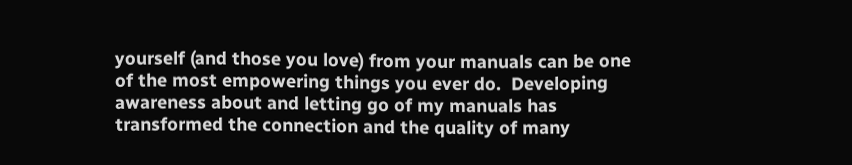yourself (and those you love) from your manuals can be one of the most empowering things you ever do.  Developing awareness about and letting go of my manuals has transformed the connection and the quality of many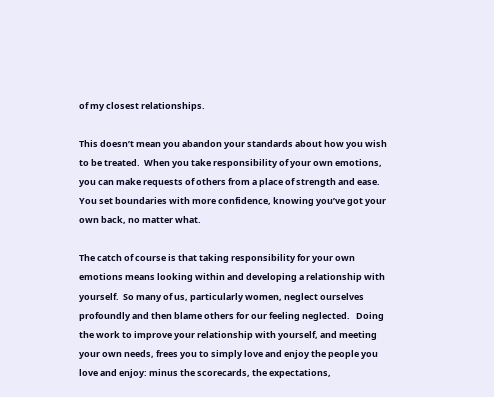of my closest relationships.

This doesn’t mean you abandon your standards about how you wish to be treated.  When you take responsibility of your own emotions, you can make requests of others from a place of strength and ease.  You set boundaries with more confidence, knowing you’ve got your own back, no matter what.

The catch of course is that taking responsibility for your own emotions means looking within and developing a relationship with yourself.  So many of us, particularly women, neglect ourselves profoundly and then blame others for our feeling neglected.   Doing the work to improve your relationship with yourself, and meeting your own needs, frees you to simply love and enjoy the people you love and enjoy: minus the scorecards, the expectations,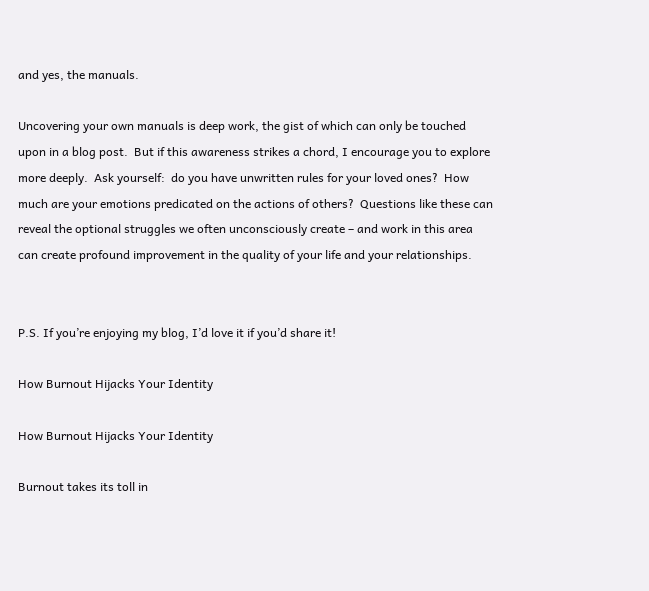and yes, the manuals.

Uncovering your own manuals is deep work, the gist of which can only be touched upon in a blog post.  But if this awareness strikes a chord, I encourage you to explore more deeply.  Ask yourself:  do you have unwritten rules for your loved ones?  How much are your emotions predicated on the actions of others?  Questions like these can reveal the optional struggles we often unconsciously create – and work in this area can create profound improvement in the quality of your life and your relationships.


P.S. If you’re enjoying my blog, I’d love it if you’d share it!

How Burnout Hijacks Your Identity

How Burnout Hijacks Your Identity

Burnout takes its toll in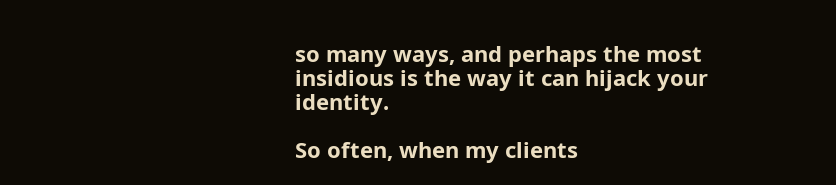so many ways, and perhaps the most insidious is the way it can hijack your identity.

So often, when my clients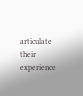articulate their experience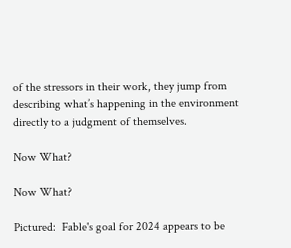of the stressors in their work, they jump from describing what’s happening in the environment directly to a judgment of themselves.

Now What?

Now What?

Pictured:  Fable's goal for 2024 appears to be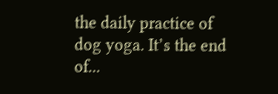the daily practice of dog yoga. It’s the end of...